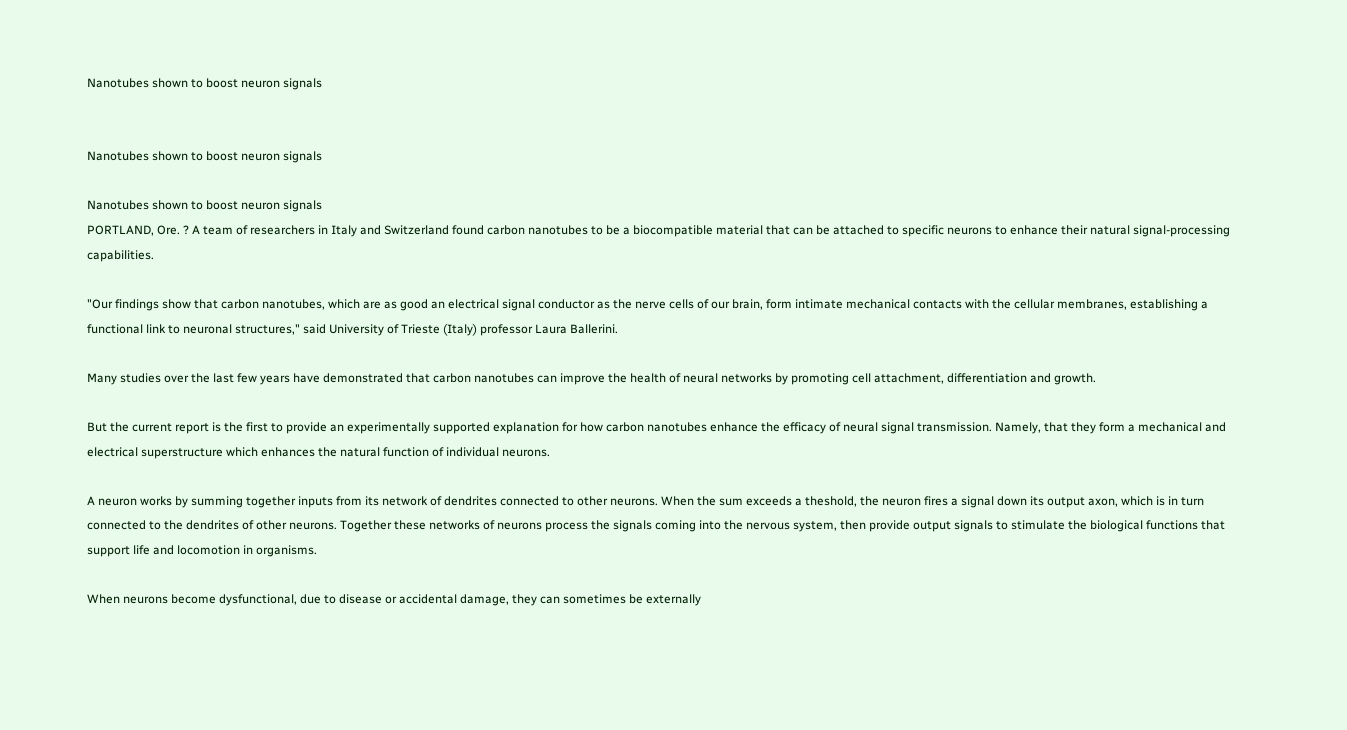Nanotubes shown to boost neuron signals


Nanotubes shown to boost neuron signals

Nanotubes shown to boost neuron signals
PORTLAND, Ore. ? A team of researchers in Italy and Switzerland found carbon nanotubes to be a biocompatible material that can be attached to specific neurons to enhance their natural signal-processing capabilities.

"Our findings show that carbon nanotubes, which are as good an electrical signal conductor as the nerve cells of our brain, form intimate mechanical contacts with the cellular membranes, establishing a functional link to neuronal structures," said University of Trieste (Italy) professor Laura Ballerini.

Many studies over the last few years have demonstrated that carbon nanotubes can improve the health of neural networks by promoting cell attachment, differentiation and growth.

But the current report is the first to provide an experimentally supported explanation for how carbon nanotubes enhance the efficacy of neural signal transmission. Namely, that they form a mechanical and electrical superstructure which enhances the natural function of individual neurons.

A neuron works by summing together inputs from its network of dendrites connected to other neurons. When the sum exceeds a theshold, the neuron fires a signal down its output axon, which is in turn connected to the dendrites of other neurons. Together these networks of neurons process the signals coming into the nervous system, then provide output signals to stimulate the biological functions that support life and locomotion in organisms.

When neurons become dysfunctional, due to disease or accidental damage, they can sometimes be externally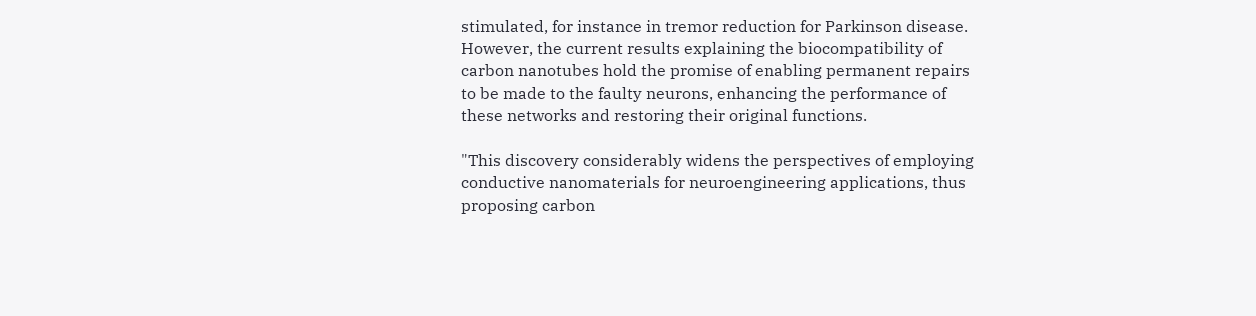stimulated, for instance in tremor reduction for Parkinson disease. However, the current results explaining the biocompatibility of carbon nanotubes hold the promise of enabling permanent repairs to be made to the faulty neurons, enhancing the performance of these networks and restoring their original functions.

"This discovery considerably widens the perspectives of employing conductive nanomaterials for neuroengineering applications, thus proposing carbon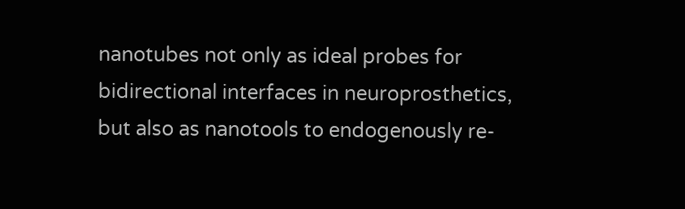nanotubes not only as ideal probes for bidirectional interfaces in neuroprosthetics, but also as nanotools to endogenously re-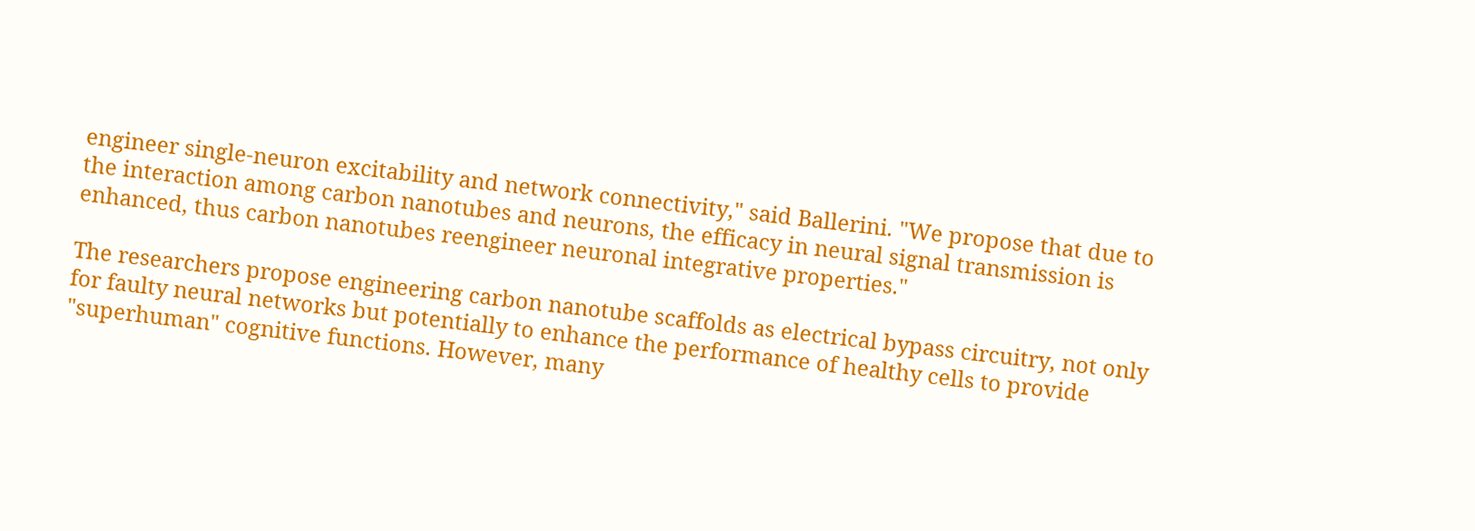engineer single-neuron excitability and network connectivity," said Ballerini. "We propose that due to the interaction among carbon nanotubes and neurons, the efficacy in neural signal transmission is enhanced, thus carbon nanotubes reengineer neuronal integrative properties."

The researchers propose engineering carbon nanotube scaffolds as electrical bypass circuitry, not only for faulty neural networks but potentially to enhance the performance of healthy cells to provide "superhuman" cognitive functions. However, many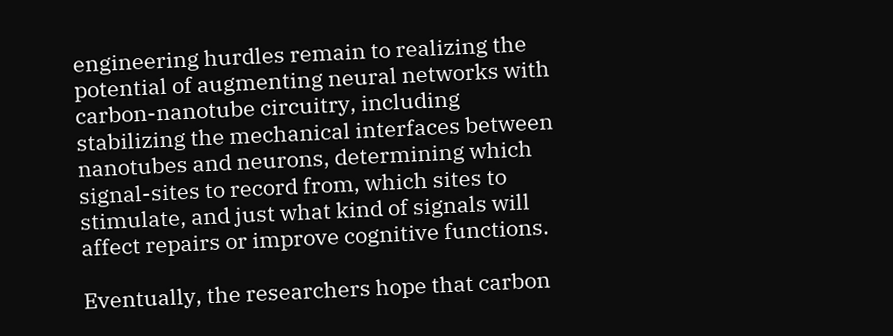engineering hurdles remain to realizing the potential of augmenting neural networks with carbon-nanotube circuitry, including stabilizing the mechanical interfaces between nanotubes and neurons, determining which signal-sites to record from, which sites to stimulate, and just what kind of signals will affect repairs or improve cognitive functions.

Eventually, the researchers hope that carbon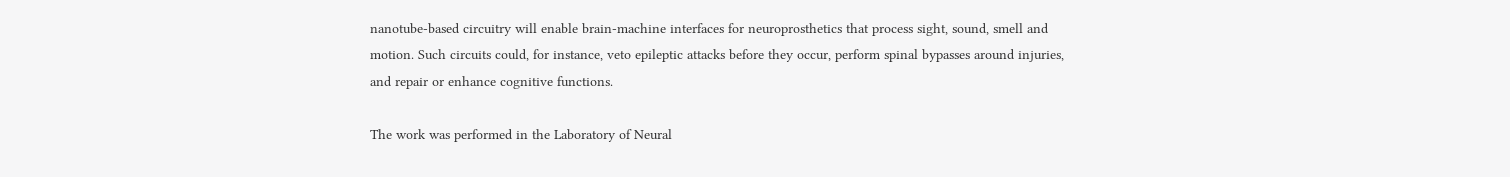nanotube-based circuitry will enable brain-machine interfaces for neuroprosthetics that process sight, sound, smell and motion. Such circuits could, for instance, veto epileptic attacks before they occur, perform spinal bypasses around injuries, and repair or enhance cognitive functions.

The work was performed in the Laboratory of Neural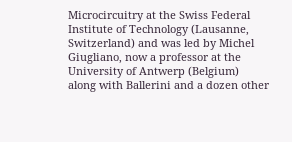Microcircuitry at the Swiss Federal Institute of Technology (Lausanne, Switzerland) and was led by Michel Giugliano, now a professor at the University of Antwerp (Belgium) along with Ballerini and a dozen other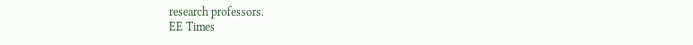research professors.
EE Times